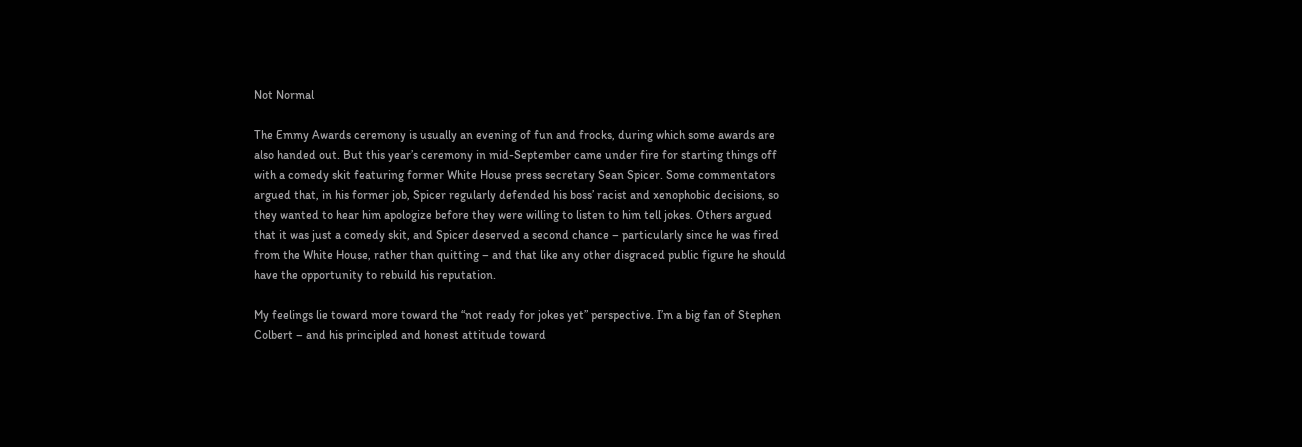Not Normal

The Emmy Awards ceremony is usually an evening of fun and frocks, during which some awards are also handed out. But this year’s ceremony in mid-September came under fire for starting things off with a comedy skit featuring former White House press secretary Sean Spicer. Some commentators argued that, in his former job, Spicer regularly defended his boss’ racist and xenophobic decisions, so they wanted to hear him apologize before they were willing to listen to him tell jokes. Others argued that it was just a comedy skit, and Spicer deserved a second chance – particularly since he was fired from the White House, rather than quitting – and that like any other disgraced public figure he should have the opportunity to rebuild his reputation.

My feelings lie toward more toward the “not ready for jokes yet” perspective. I’m a big fan of Stephen Colbert – and his principled and honest attitude toward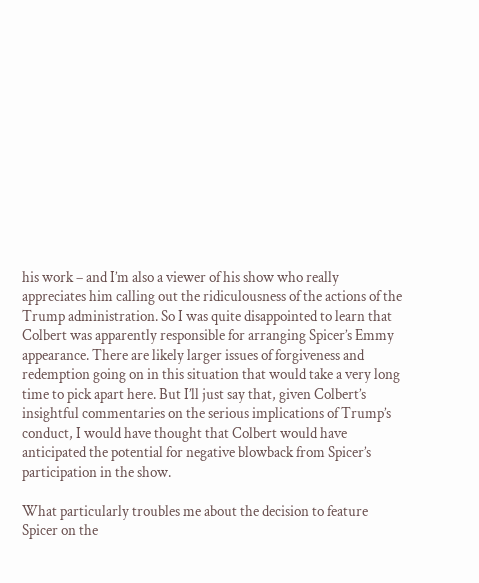his work – and I’m also a viewer of his show who really appreciates him calling out the ridiculousness of the actions of the Trump administration. So I was quite disappointed to learn that Colbert was apparently responsible for arranging Spicer’s Emmy appearance. There are likely larger issues of forgiveness and redemption going on in this situation that would take a very long time to pick apart here. But I’ll just say that, given Colbert’s insightful commentaries on the serious implications of Trump’s conduct, I would have thought that Colbert would have anticipated the potential for negative blowback from Spicer’s participation in the show.

What particularly troubles me about the decision to feature Spicer on the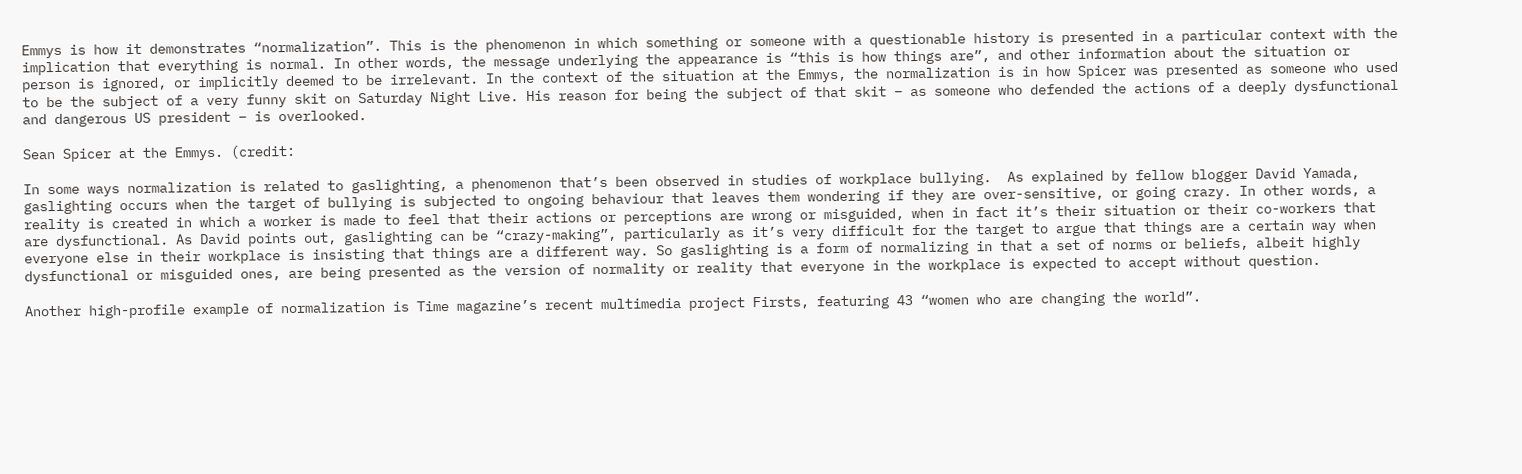Emmys is how it demonstrates “normalization”. This is the phenomenon in which something or someone with a questionable history is presented in a particular context with the implication that everything is normal. In other words, the message underlying the appearance is “this is how things are”, and other information about the situation or person is ignored, or implicitly deemed to be irrelevant. In the context of the situation at the Emmys, the normalization is in how Spicer was presented as someone who used to be the subject of a very funny skit on Saturday Night Live. His reason for being the subject of that skit – as someone who defended the actions of a deeply dysfunctional and dangerous US president – is overlooked.

Sean Spicer at the Emmys. (credit:

In some ways normalization is related to gaslighting, a phenomenon that’s been observed in studies of workplace bullying.  As explained by fellow blogger David Yamada, gaslighting occurs when the target of bullying is subjected to ongoing behaviour that leaves them wondering if they are over-sensitive, or going crazy. In other words, a reality is created in which a worker is made to feel that their actions or perceptions are wrong or misguided, when in fact it’s their situation or their co-workers that are dysfunctional. As David points out, gaslighting can be “crazy-making”, particularly as it’s very difficult for the target to argue that things are a certain way when everyone else in their workplace is insisting that things are a different way. So gaslighting is a form of normalizing in that a set of norms or beliefs, albeit highly dysfunctional or misguided ones, are being presented as the version of normality or reality that everyone in the workplace is expected to accept without question.

Another high-profile example of normalization is Time magazine’s recent multimedia project Firsts, featuring 43 “women who are changing the world”.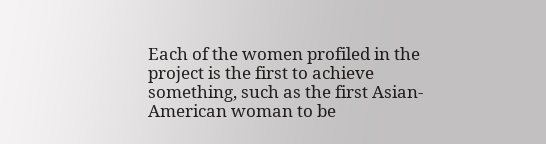Each of the women profiled in the project is the first to achieve something, such as the first Asian-American woman to be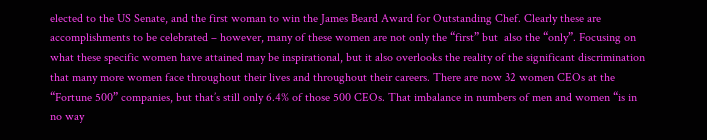elected to the US Senate, and the first woman to win the James Beard Award for Outstanding Chef. Clearly these are accomplishments to be celebrated – however, many of these women are not only the “first” but  also the “only”. Focusing on what these specific women have attained may be inspirational, but it also overlooks the reality of the significant discrimination that many more women face throughout their lives and throughout their careers. There are now 32 women CEOs at the “Fortune 500” companies, but that’s still only 6.4% of those 500 CEOs. That imbalance in numbers of men and women “is in no way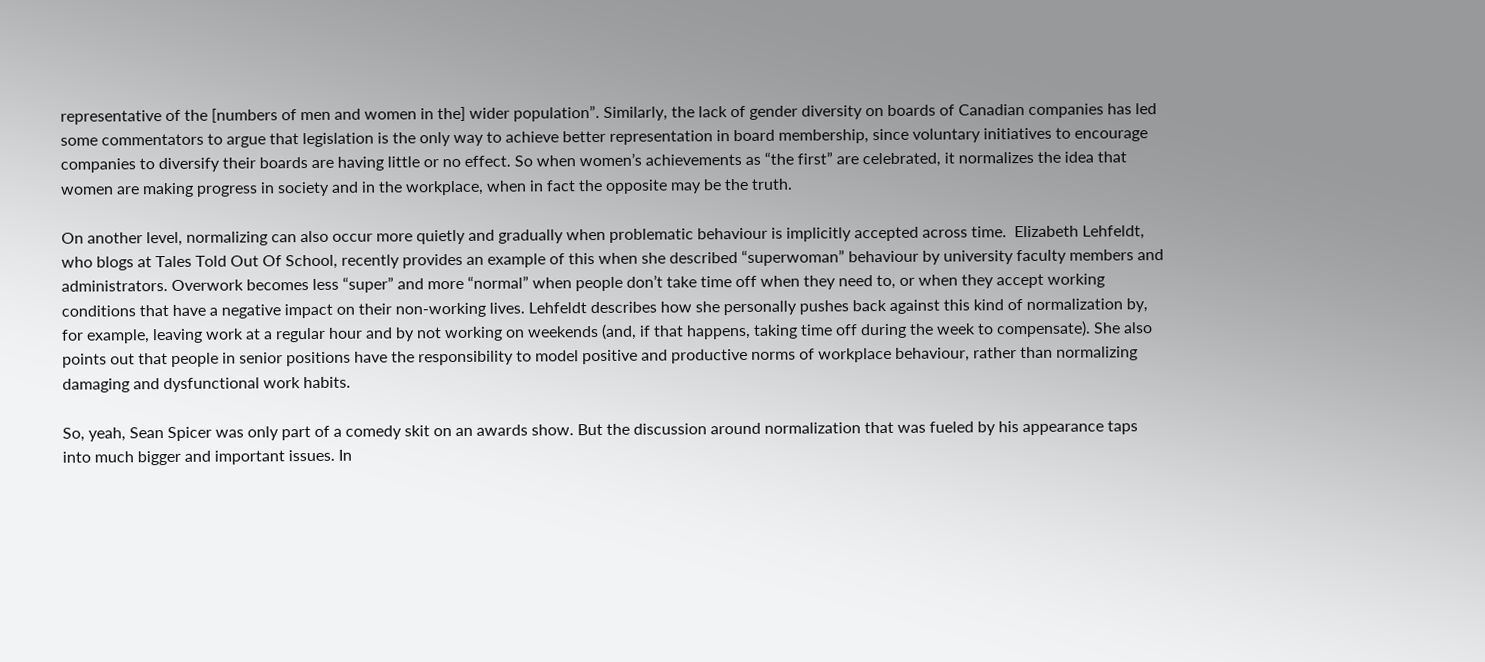representative of the [numbers of men and women in the] wider population”. Similarly, the lack of gender diversity on boards of Canadian companies has led some commentators to argue that legislation is the only way to achieve better representation in board membership, since voluntary initiatives to encourage companies to diversify their boards are having little or no effect. So when women’s achievements as “the first” are celebrated, it normalizes the idea that women are making progress in society and in the workplace, when in fact the opposite may be the truth.

On another level, normalizing can also occur more quietly and gradually when problematic behaviour is implicitly accepted across time.  Elizabeth Lehfeldt, who blogs at Tales Told Out Of School, recently provides an example of this when she described “superwoman” behaviour by university faculty members and administrators. Overwork becomes less “super” and more “normal” when people don’t take time off when they need to, or when they accept working conditions that have a negative impact on their non-working lives. Lehfeldt describes how she personally pushes back against this kind of normalization by, for example, leaving work at a regular hour and by not working on weekends (and, if that happens, taking time off during the week to compensate). She also points out that people in senior positions have the responsibility to model positive and productive norms of workplace behaviour, rather than normalizing damaging and dysfunctional work habits.

So, yeah, Sean Spicer was only part of a comedy skit on an awards show. But the discussion around normalization that was fueled by his appearance taps into much bigger and important issues. In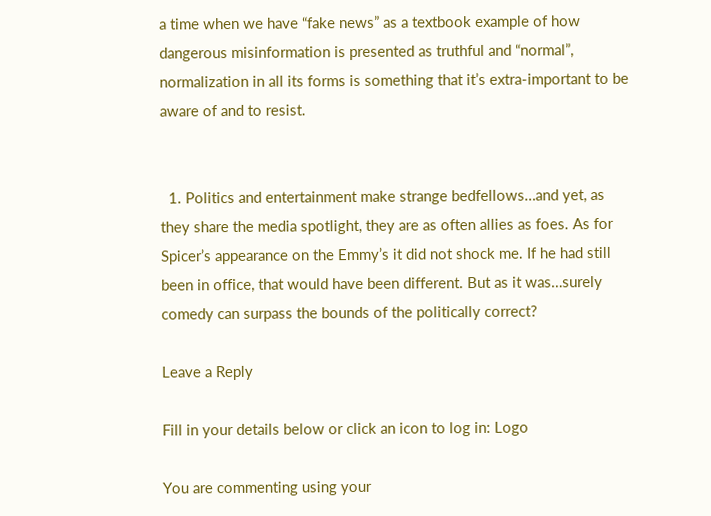a time when we have “fake news” as a textbook example of how dangerous misinformation is presented as truthful and “normal”, normalization in all its forms is something that it’s extra-important to be aware of and to resist.


  1. Politics and entertainment make strange bedfellows…and yet, as they share the media spotlight, they are as often allies as foes. As for Spicer’s appearance on the Emmy’s it did not shock me. If he had still been in office, that would have been different. But as it was…surely comedy can surpass the bounds of the politically correct?

Leave a Reply

Fill in your details below or click an icon to log in: Logo

You are commenting using your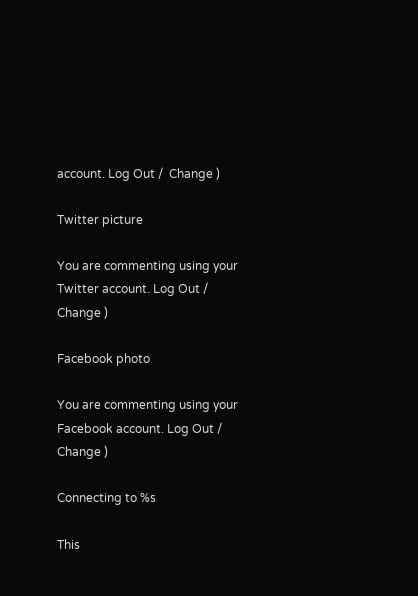account. Log Out /  Change )

Twitter picture

You are commenting using your Twitter account. Log Out /  Change )

Facebook photo

You are commenting using your Facebook account. Log Out /  Change )

Connecting to %s

This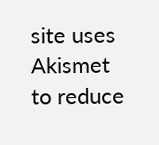site uses Akismet to reduce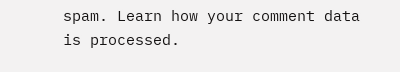spam. Learn how your comment data is processed.